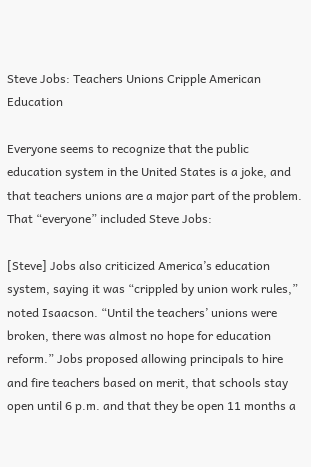Steve Jobs: Teachers Unions Cripple American Education

Everyone seems to recognize that the public education system in the United States is a joke, and that teachers unions are a major part of the problem. That “everyone” included Steve Jobs:

[Steve] Jobs also criticized America’s education system, saying it was “crippled by union work rules,” noted Isaacson. “Until the teachers’ unions were broken, there was almost no hope for education reform.” Jobs proposed allowing principals to hire and fire teachers based on merit, that schools stay open until 6 p.m. and that they be open 11 months a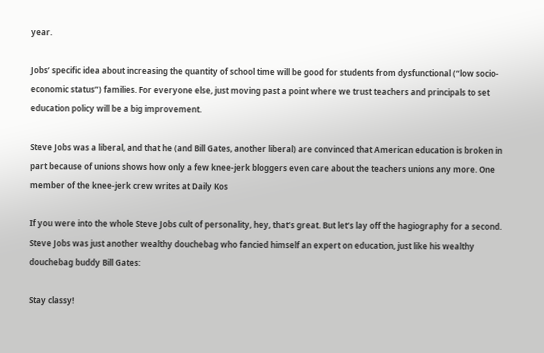year.

Jobs’ specific idea about increasing the quantity of school time will be good for students from dysfunctional (“low socio-economic status”) families. For everyone else, just moving past a point where we trust teachers and principals to set education policy will be a big improvement.

Steve Jobs was a liberal, and that he (and Bill Gates, another liberal) are convinced that American education is broken in part because of unions shows how only a few knee-jerk bloggers even care about the teachers unions any more. One member of the knee-jerk crew writes at Daily Kos

If you were into the whole Steve Jobs cult of personality, hey, that’s great. But let’s lay off the hagiography for a second. Steve Jobs was just another wealthy douchebag who fancied himself an expert on education, just like his wealthy douchebag buddy Bill Gates:

Stay classy!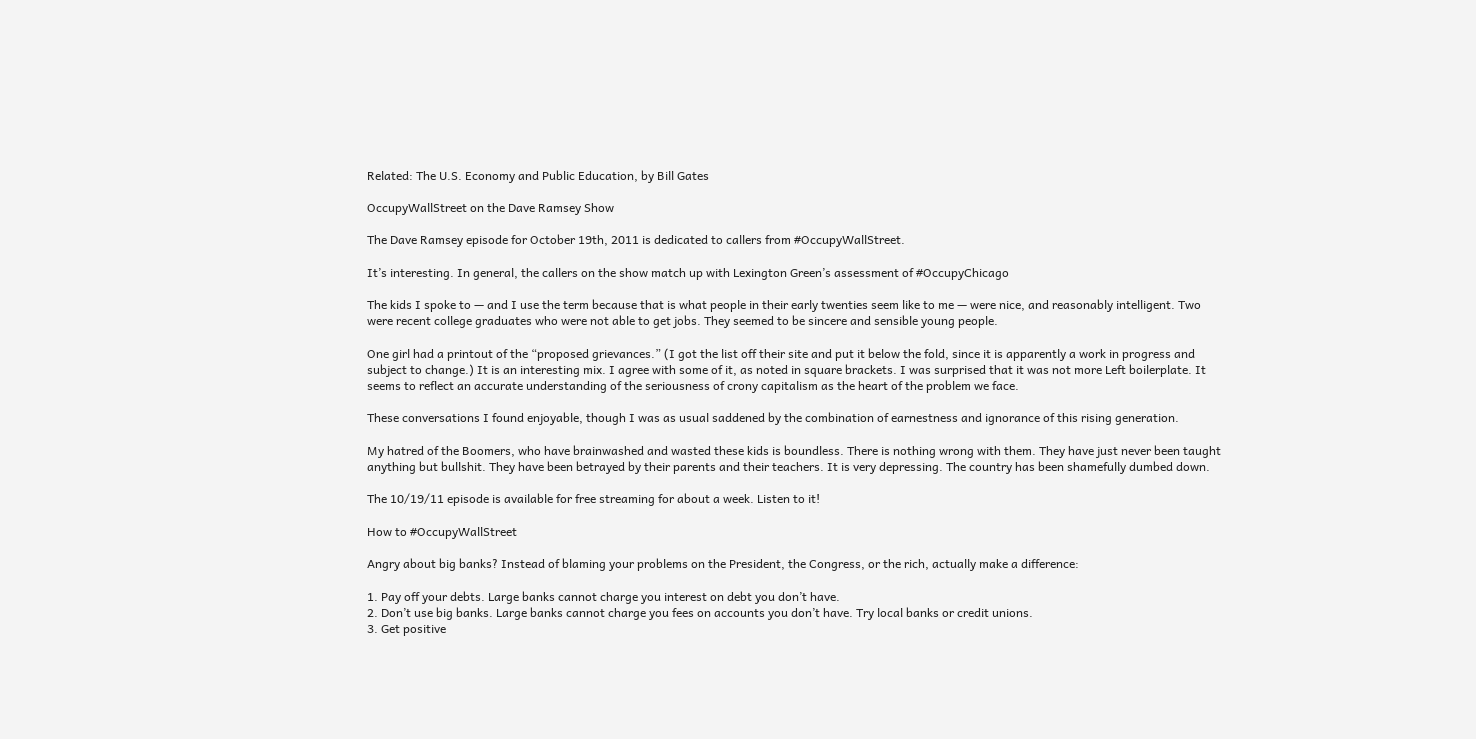Related: The U.S. Economy and Public Education, by Bill Gates

OccupyWallStreet on the Dave Ramsey Show

The Dave Ramsey episode for October 19th, 2011 is dedicated to callers from #OccupyWallStreet.

It’s interesting. In general, the callers on the show match up with Lexington Green’s assessment of #OccupyChicago

The kids I spoke to — and I use the term because that is what people in their early twenties seem like to me — were nice, and reasonably intelligent. Two were recent college graduates who were not able to get jobs. They seemed to be sincere and sensible young people.

One girl had a printout of the “proposed grievances.” (I got the list off their site and put it below the fold, since it is apparently a work in progress and subject to change.) It is an interesting mix. I agree with some of it, as noted in square brackets. I was surprised that it was not more Left boilerplate. It seems to reflect an accurate understanding of the seriousness of crony capitalism as the heart of the problem we face.

These conversations I found enjoyable, though I was as usual saddened by the combination of earnestness and ignorance of this rising generation.

My hatred of the Boomers, who have brainwashed and wasted these kids is boundless. There is nothing wrong with them. They have just never been taught anything but bullshit. They have been betrayed by their parents and their teachers. It is very depressing. The country has been shamefully dumbed down.

The 10/19/11 episode is available for free streaming for about a week. Listen to it!

How to #OccupyWallStreet

Angry about big banks? Instead of blaming your problems on the President, the Congress, or the rich, actually make a difference:

1. Pay off your debts. Large banks cannot charge you interest on debt you don’t have.
2. Don’t use big banks. Large banks cannot charge you fees on accounts you don’t have. Try local banks or credit unions.
3. Get positive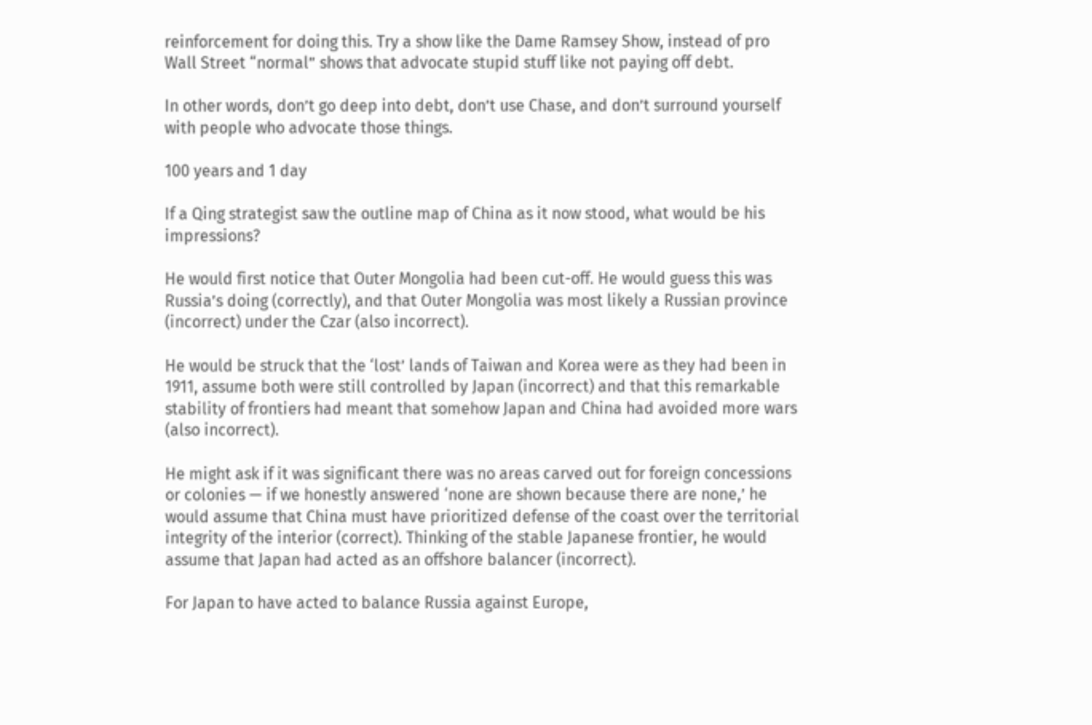reinforcement for doing this. Try a show like the Dame Ramsey Show, instead of pro Wall Street “normal” shows that advocate stupid stuff like not paying off debt.

In other words, don’t go deep into debt, don’t use Chase, and don’t surround yourself with people who advocate those things.

100 years and 1 day

If a Qing strategist saw the outline map of China as it now stood, what would be his impressions?

He would first notice that Outer Mongolia had been cut-off. He would guess this was Russia’s doing (correctly), and that Outer Mongolia was most likely a Russian province (incorrect) under the Czar (also incorrect).

He would be struck that the ‘lost’ lands of Taiwan and Korea were as they had been in 1911, assume both were still controlled by Japan (incorrect) and that this remarkable stability of frontiers had meant that somehow Japan and China had avoided more wars (also incorrect).

He might ask if it was significant there was no areas carved out for foreign concessions or colonies — if we honestly answered ‘none are shown because there are none,’ he would assume that China must have prioritized defense of the coast over the territorial integrity of the interior (correct). Thinking of the stable Japanese frontier, he would assume that Japan had acted as an offshore balancer (incorrect).

For Japan to have acted to balance Russia against Europe,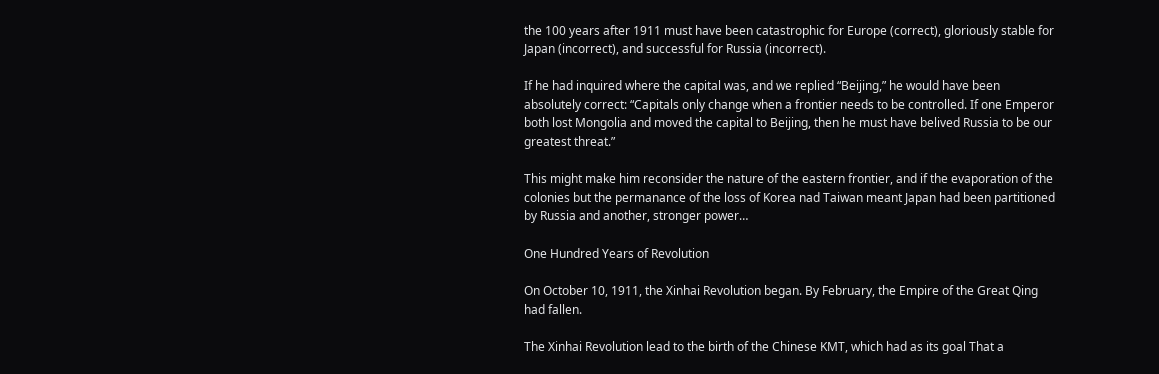the 100 years after 1911 must have been catastrophic for Europe (correct), gloriously stable for Japan (incorrect), and successful for Russia (incorrect).

If he had inquired where the capital was, and we replied “Beijing,” he would have been absolutely correct: “Capitals only change when a frontier needs to be controlled. If one Emperor both lost Mongolia and moved the capital to Beijing, then he must have belived Russia to be our greatest threat.”

This might make him reconsider the nature of the eastern frontier, and if the evaporation of the colonies but the permanance of the loss of Korea nad Taiwan meant Japan had been partitioned by Russia and another, stronger power…

One Hundred Years of Revolution

On October 10, 1911, the Xinhai Revolution began. By February, the Empire of the Great Qing had fallen.

The Xinhai Revolution lead to the birth of the Chinese KMT, which had as its goal That a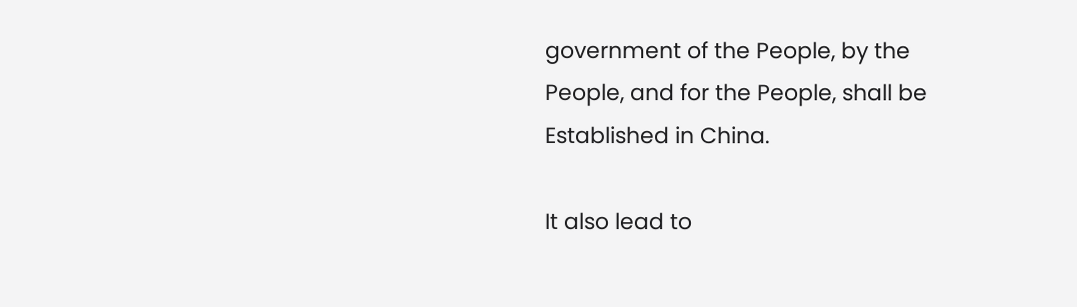government of the People, by the People, and for the People, shall be Established in China.

It also lead to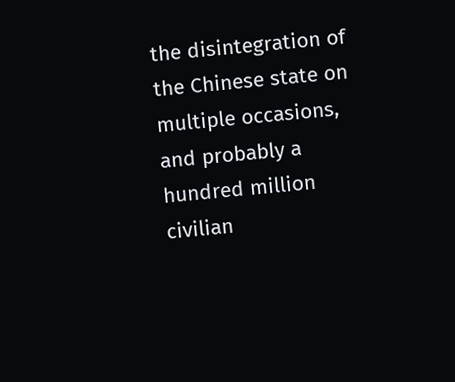the disintegration of the Chinese state on multiple occasions, and probably a hundred million civilian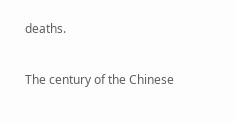deaths.

The century of the Chinese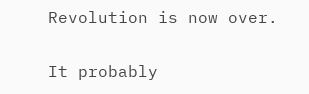Revolution is now over.

It probably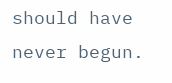should have never begun.